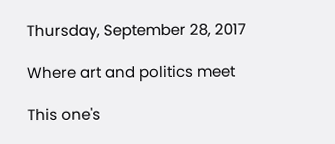Thursday, September 28, 2017

Where art and politics meet

This one's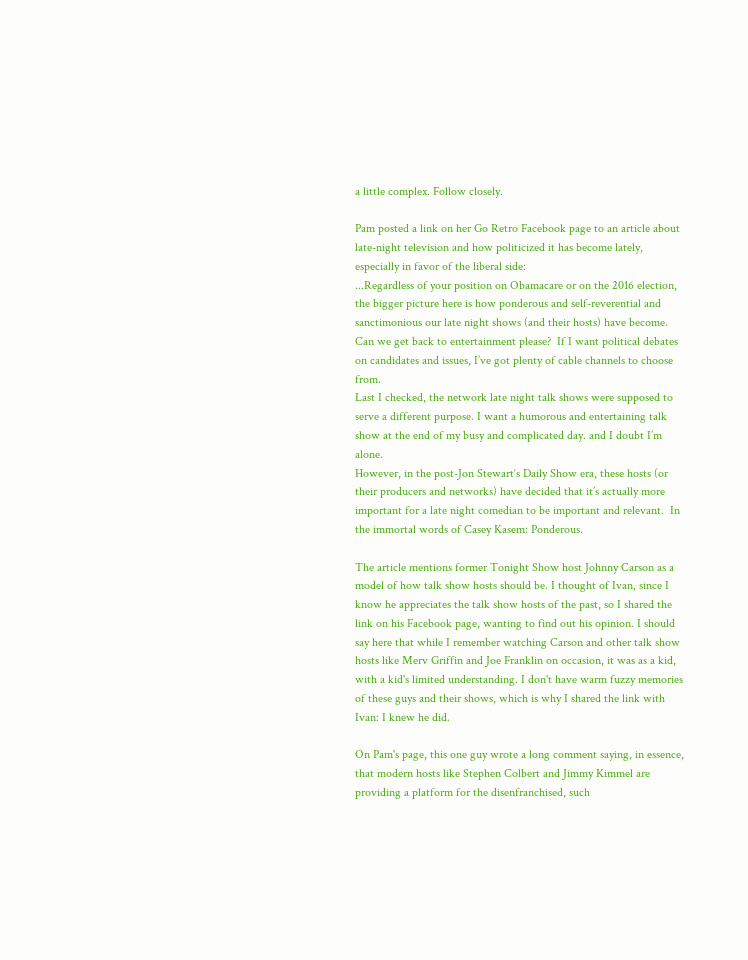a little complex. Follow closely.

Pam posted a link on her Go Retro Facebook page to an article about late-night television and how politicized it has become lately, especially in favor of the liberal side:
...Regardless of your position on Obamacare or on the 2016 election, the bigger picture here is how ponderous and self-reverential and sanctimonious our late night shows (and their hosts) have become. Can we get back to entertainment please?  If I want political debates on candidates and issues, I’ve got plenty of cable channels to choose from.
Last I checked, the network late night talk shows were supposed to serve a different purpose. I want a humorous and entertaining talk show at the end of my busy and complicated day. and I doubt I’m alone.
However, in the post-Jon Stewart‘s Daily Show era, these hosts (or their producers and networks) have decided that it’s actually more important for a late night comedian to be important and relevant.  In the immortal words of Casey Kasem: Ponderous.

The article mentions former Tonight Show host Johnny Carson as a model of how talk show hosts should be. I thought of Ivan, since I know he appreciates the talk show hosts of the past, so I shared the link on his Facebook page, wanting to find out his opinion. I should say here that while I remember watching Carson and other talk show hosts like Merv Griffin and Joe Franklin on occasion, it was as a kid, with a kid's limited understanding. I don't have warm fuzzy memories of these guys and their shows, which is why I shared the link with Ivan: I knew he did.

On Pam's page, this one guy wrote a long comment saying, in essence, that modern hosts like Stephen Colbert and Jimmy Kimmel are providing a platform for the disenfranchised, such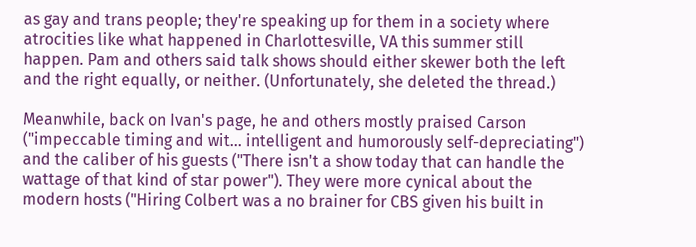as gay and trans people; they're speaking up for them in a society where atrocities like what happened in Charlottesville, VA this summer still happen. Pam and others said talk shows should either skewer both the left and the right equally, or neither. (Unfortunately, she deleted the thread.)

Meanwhile, back on Ivan's page, he and others mostly praised Carson ("impeccable timing and wit... intelligent and humorously self-depreciating") and the caliber of his guests ("There isn't a show today that can handle the wattage of that kind of star power"). They were more cynical about the modern hosts ("Hiring Colbert was a no brainer for CBS given his built in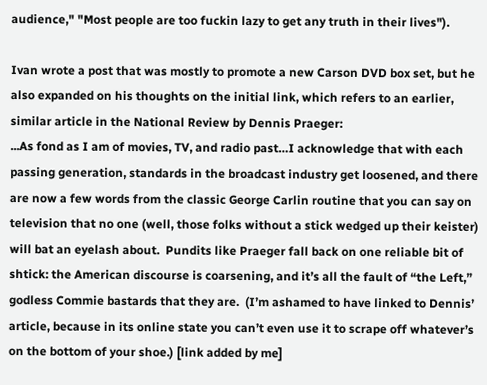audience," "Most people are too fuckin lazy to get any truth in their lives").

Ivan wrote a post that was mostly to promote a new Carson DVD box set, but he also expanded on his thoughts on the initial link, which refers to an earlier, similar article in the National Review by Dennis Praeger:
...As fond as I am of movies, TV, and radio past…I acknowledge that with each passing generation, standards in the broadcast industry get loosened, and there are now a few words from the classic George Carlin routine that you can say on television that no one (well, those folks without a stick wedged up their keister) will bat an eyelash about.  Pundits like Praeger fall back on one reliable bit of shtick: the American discourse is coarsening, and it’s all the fault of “the Left,” godless Commie bastards that they are.  (I’m ashamed to have linked to Dennis’ article, because in its online state you can’t even use it to scrape off whatever’s on the bottom of your shoe.) [link added by me]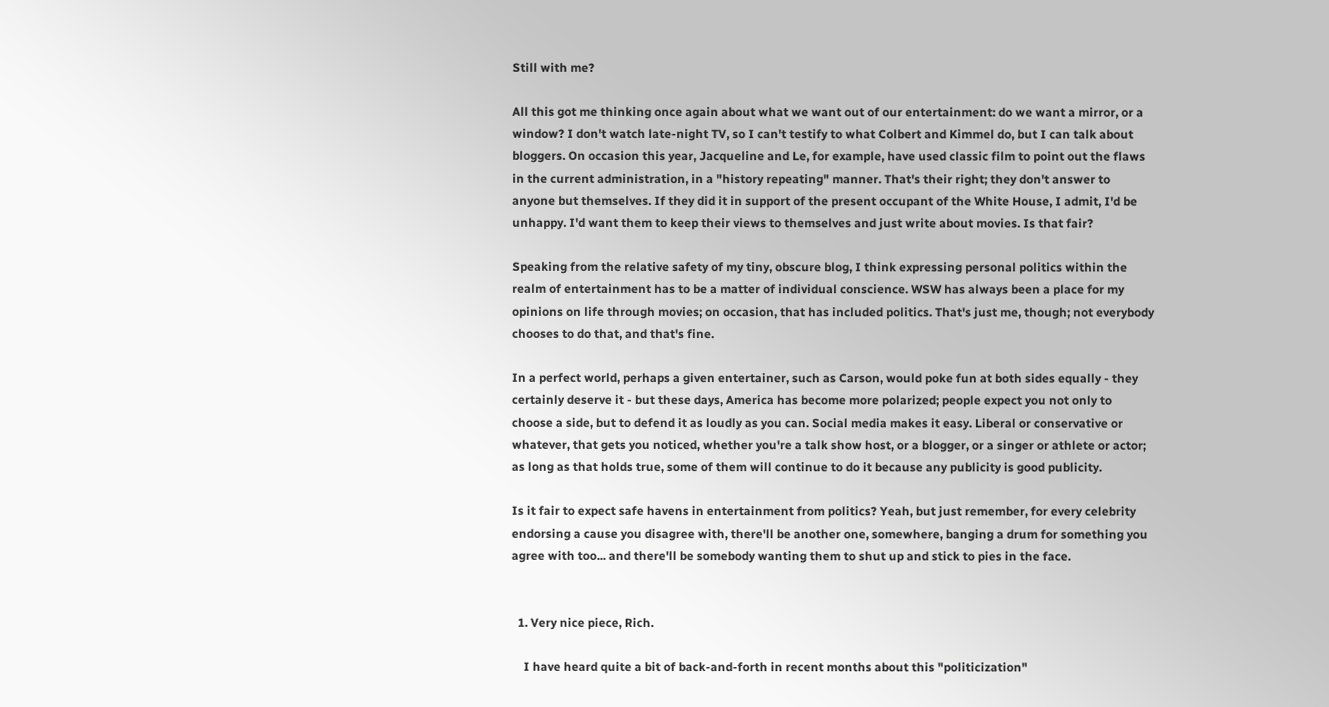Still with me?

All this got me thinking once again about what we want out of our entertainment: do we want a mirror, or a window? I don't watch late-night TV, so I can't testify to what Colbert and Kimmel do, but I can talk about bloggers. On occasion this year, Jacqueline and Le, for example, have used classic film to point out the flaws in the current administration, in a "history repeating" manner. That's their right; they don't answer to anyone but themselves. If they did it in support of the present occupant of the White House, I admit, I'd be unhappy. I'd want them to keep their views to themselves and just write about movies. Is that fair?

Speaking from the relative safety of my tiny, obscure blog, I think expressing personal politics within the realm of entertainment has to be a matter of individual conscience. WSW has always been a place for my opinions on life through movies; on occasion, that has included politics. That's just me, though; not everybody chooses to do that, and that's fine.

In a perfect world, perhaps a given entertainer, such as Carson, would poke fun at both sides equally - they certainly deserve it - but these days, America has become more polarized; people expect you not only to choose a side, but to defend it as loudly as you can. Social media makes it easy. Liberal or conservative or whatever, that gets you noticed, whether you're a talk show host, or a blogger, or a singer or athlete or actor; as long as that holds true, some of them will continue to do it because any publicity is good publicity.

Is it fair to expect safe havens in entertainment from politics? Yeah, but just remember, for every celebrity endorsing a cause you disagree with, there'll be another one, somewhere, banging a drum for something you agree with too... and there'll be somebody wanting them to shut up and stick to pies in the face.


  1. Very nice piece, Rich.

    I have heard quite a bit of back-and-forth in recent months about this "politicization"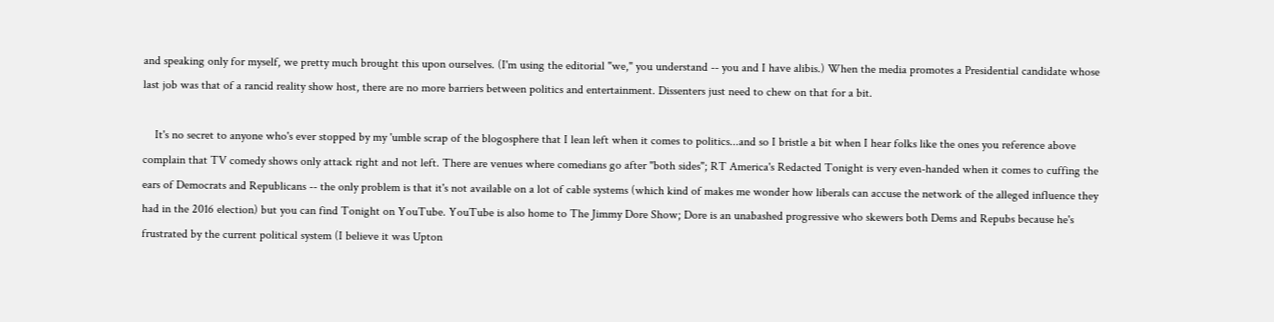and speaking only for myself, we pretty much brought this upon ourselves. (I'm using the editorial "we," you understand -- you and I have alibis.) When the media promotes a Presidential candidate whose last job was that of a rancid reality show host, there are no more barriers between politics and entertainment. Dissenters just need to chew on that for a bit.

    It's no secret to anyone who's ever stopped by my 'umble scrap of the blogosphere that I lean left when it comes to politics...and so I bristle a bit when I hear folks like the ones you reference above complain that TV comedy shows only attack right and not left. There are venues where comedians go after "both sides"; RT America's Redacted Tonight is very even-handed when it comes to cuffing the ears of Democrats and Republicans -- the only problem is that it's not available on a lot of cable systems (which kind of makes me wonder how liberals can accuse the network of the alleged influence they had in the 2016 election) but you can find Tonight on YouTube. YouTube is also home to The Jimmy Dore Show; Dore is an unabashed progressive who skewers both Dems and Repubs because he's frustrated by the current political system (I believe it was Upton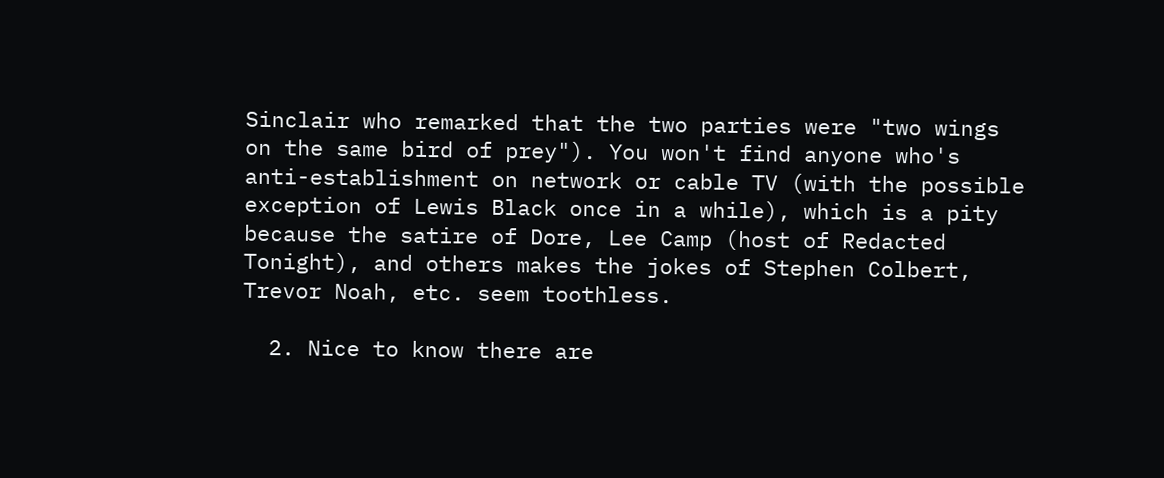Sinclair who remarked that the two parties were "two wings on the same bird of prey"). You won't find anyone who's anti-establishment on network or cable TV (with the possible exception of Lewis Black once in a while), which is a pity because the satire of Dore, Lee Camp (host of Redacted Tonight), and others makes the jokes of Stephen Colbert, Trevor Noah, etc. seem toothless.

  2. Nice to know there are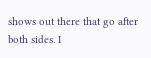shows out there that go after both sides. I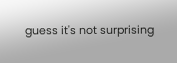guess it's not surprising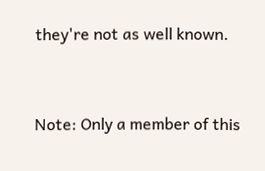they're not as well known.


Note: Only a member of this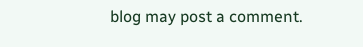blog may post a comment.